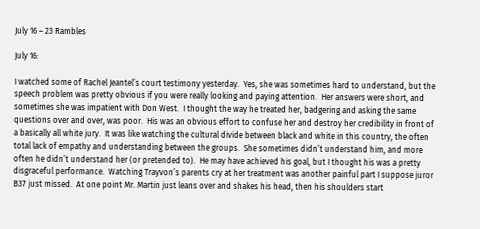July 16 – 23 Rambles

July 16:

I watched some of Rachel Jeantel’s court testimony yesterday.  Yes, she was sometimes hard to understand, but the speech problem was pretty obvious if you were really looking and paying attention.  Her answers were short, and sometimes she was impatient with Don West.  I thought the way he treated her, badgering and asking the same questions over and over, was poor.  His was an obvious effort to confuse her and destroy her credibility in front of a basically all white jury.  It was like watching the cultural divide between black and white in this country, the often total lack of empathy and understanding between the groups.  She sometimes didn’t understand him, and more often he didn’t understand her (or pretended to).  He may have achieved his goal, but I thought his was a pretty disgraceful performance.  Watching Trayvon’s parents cry at her treatment was another painful part I suppose juror B37 just missed.  At one point Mr. Martin just leans over and shakes his head, then his shoulders start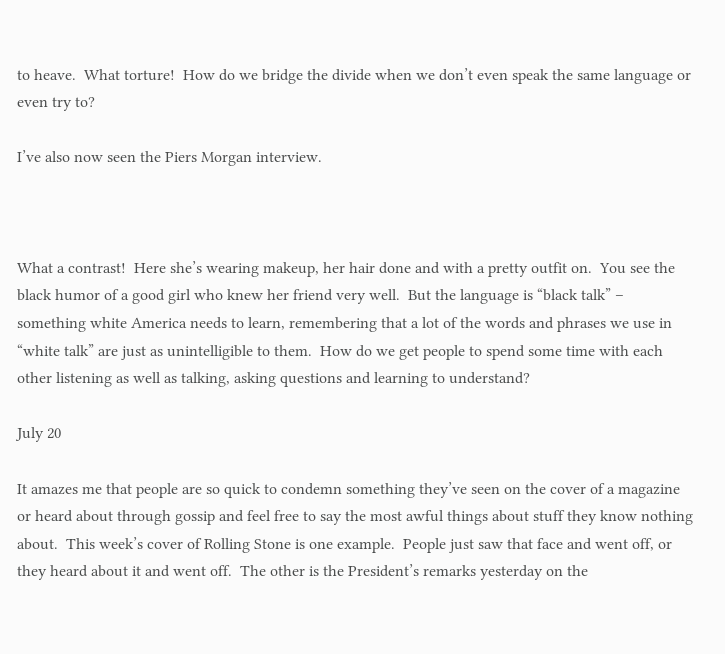to heave.  What torture!  How do we bridge the divide when we don’t even speak the same language or even try to?

I’ve also now seen the Piers Morgan interview.



What a contrast!  Here she’s wearing makeup, her hair done and with a pretty outfit on.  You see the black humor of a good girl who knew her friend very well.  But the language is “black talk” – something white America needs to learn, remembering that a lot of the words and phrases we use in  “white talk” are just as unintelligible to them.  How do we get people to spend some time with each other listening as well as talking, asking questions and learning to understand?

July 20

It amazes me that people are so quick to condemn something they’ve seen on the cover of a magazine or heard about through gossip and feel free to say the most awful things about stuff they know nothing about.  This week’s cover of Rolling Stone is one example.  People just saw that face and went off, or they heard about it and went off.  The other is the President’s remarks yesterday on the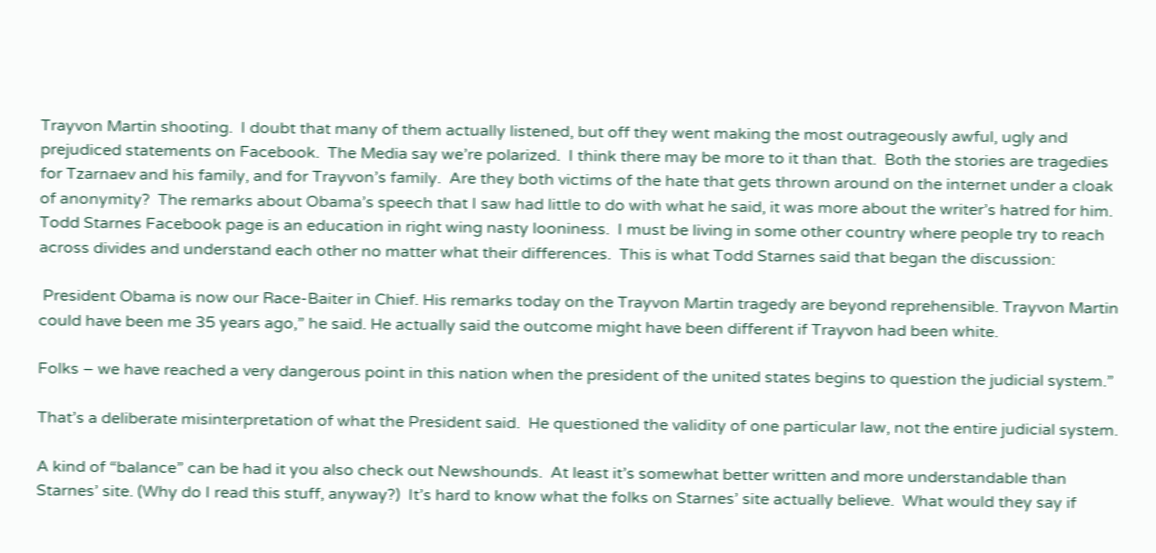Trayvon Martin shooting.  I doubt that many of them actually listened, but off they went making the most outrageously awful, ugly and prejudiced statements on Facebook.  The Media say we’re polarized.  I think there may be more to it than that.  Both the stories are tragedies for Tzarnaev and his family, and for Trayvon’s family.  Are they both victims of the hate that gets thrown around on the internet under a cloak of anonymity?  The remarks about Obama’s speech that I saw had little to do with what he said, it was more about the writer’s hatred for him.  Todd Starnes Facebook page is an education in right wing nasty looniness.  I must be living in some other country where people try to reach across divides and understand each other no matter what their differences.  This is what Todd Starnes said that began the discussion:

 President Obama is now our Race-Baiter in Chief. His remarks today on the Trayvon Martin tragedy are beyond reprehensible. Trayvon Martin could have been me 35 years ago,” he said. He actually said the outcome might have been different if Trayvon had been white.

Folks – we have reached a very dangerous point in this nation when the president of the united states begins to question the judicial system.”

That’s a deliberate misinterpretation of what the President said.  He questioned the validity of one particular law, not the entire judicial system.

A kind of “balance” can be had it you also check out Newshounds.  At least it’s somewhat better written and more understandable than Starnes’ site. (Why do I read this stuff, anyway?)  It’s hard to know what the folks on Starnes’ site actually believe.  What would they say if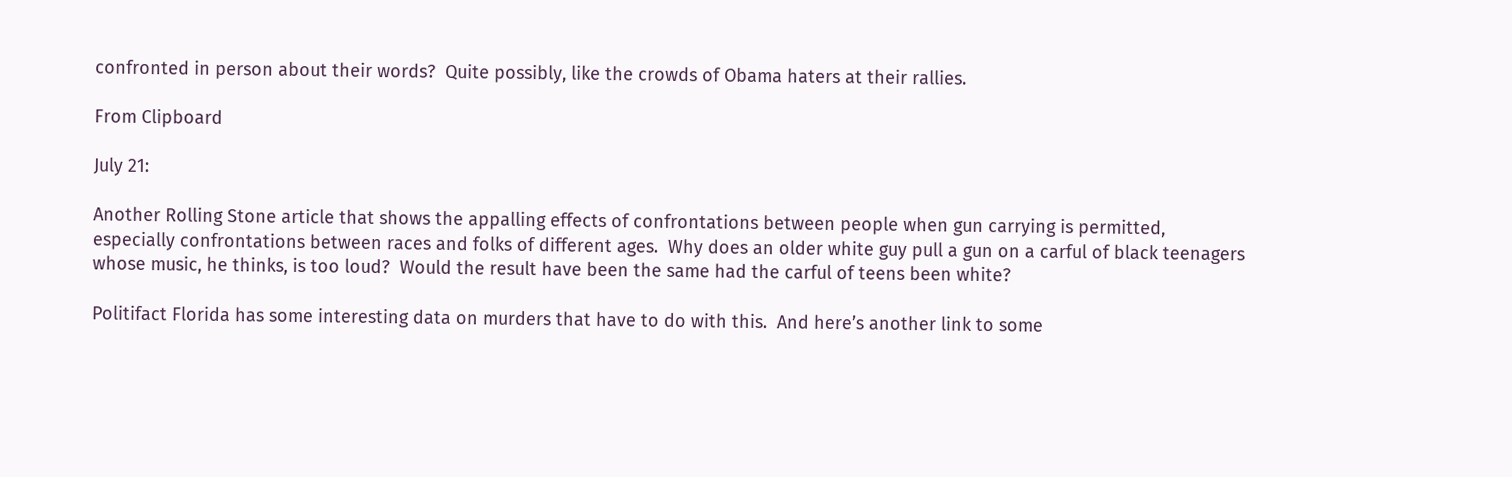confronted in person about their words?  Quite possibly, like the crowds of Obama haters at their rallies.

From Clipboard

July 21:

Another Rolling Stone article that shows the appalling effects of confrontations between people when gun carrying is permitted, especially confrontations between races and folks of different ages.  Why does an older white guy pull a gun on a carful of black teenagers whose music, he thinks, is too loud?  Would the result have been the same had the carful of teens been white?

Politifact Florida has some interesting data on murders that have to do with this.  And here’s another link to some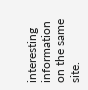interesting information on the same site.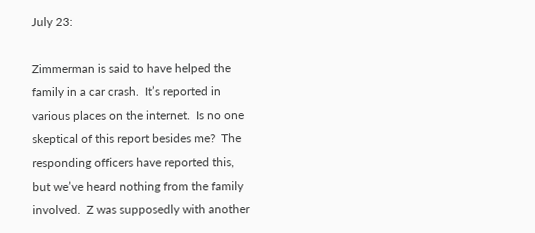July 23:

Zimmerman is said to have helped the family in a car crash.  It’s reported in various places on the internet.  Is no one skeptical of this report besides me?  The responding officers have reported this, but we’ve heard nothing from the family involved.  Z was supposedly with another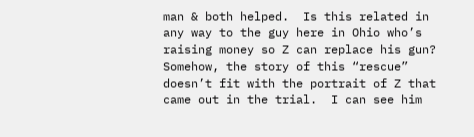man & both helped.  Is this related in any way to the guy here in Ohio who’s raising money so Z can replace his gun?  Somehow, the story of this “rescue” doesn’t fit with the portrait of Z that came out in the trial.  I can see him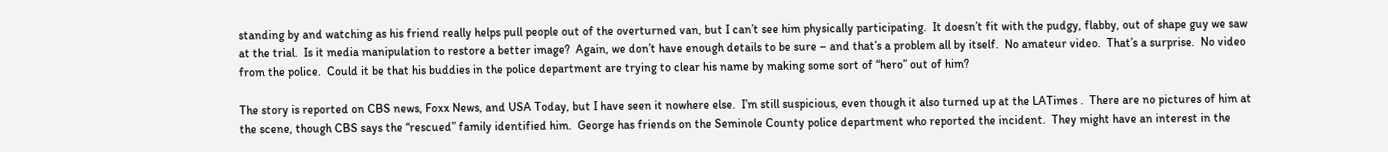standing by and watching as his friend really helps pull people out of the overturned van, but I can’t see him physically participating.  It doesn’t fit with the pudgy, flabby, out of shape guy we saw at the trial.  Is it media manipulation to restore a better image?  Again, we don’t have enough details to be sure – and that’s a problem all by itself.  No amateur video.  That’s a surprise.  No video from the police.  Could it be that his buddies in the police department are trying to clear his name by making some sort of “hero” out of him?

The story is reported on CBS news, Foxx News, and USA Today, but I have seen it nowhere else.  I’m still suspicious, even though it also turned up at the LATimes .  There are no pictures of him at the scene, though CBS says the “rescued” family identified him.  George has friends on the Seminole County police department who reported the incident.  They might have an interest in the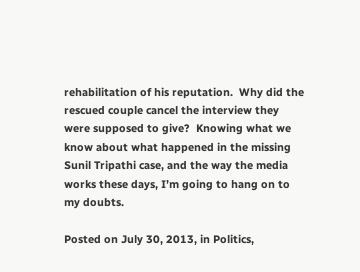rehabilitation of his reputation.  Why did the rescued couple cancel the interview they were supposed to give?  Knowing what we know about what happened in the missing Sunil Tripathi case, and the way the media works these days, I’m going to hang on to my doubts.

Posted on July 30, 2013, in Politics,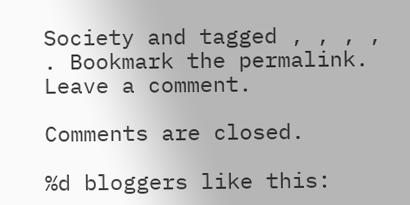Society and tagged , , , , . Bookmark the permalink. Leave a comment.

Comments are closed.

%d bloggers like this: